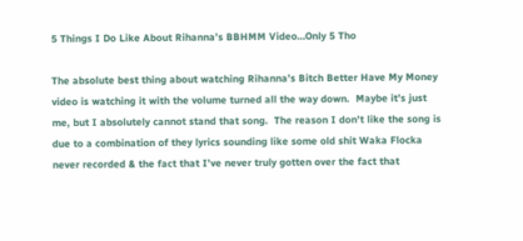5 Things I Do Like About Rihanna’s BBHMM Video…Only 5 Tho

The absolute best thing about watching Rihanna’s Bitch Better Have My Money video is watching it with the volume turned all the way down.  Maybe it’s just me, but I absolutely cannot stand that song.  The reason I don’t like the song is due to a combination of they lyrics sounding like some old shit Waka Flocka never recorded & the fact that I’ve never truly gotten over the fact that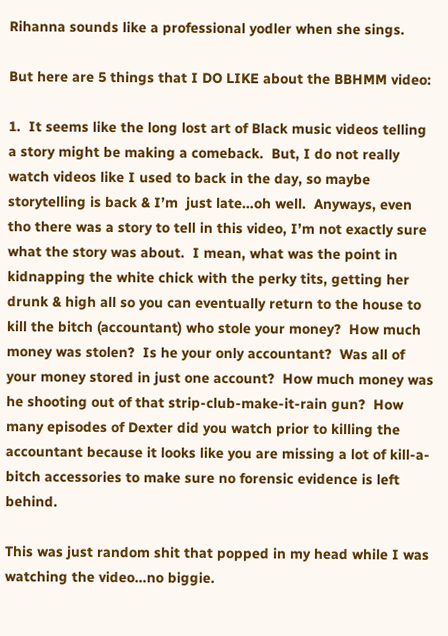Rihanna sounds like a professional yodler when she sings.

But here are 5 things that I DO LIKE about the BBHMM video:

1.  It seems like the long lost art of Black music videos telling a story might be making a comeback.  But, I do not really watch videos like I used to back in the day, so maybe storytelling is back & I’m  just late…oh well.  Anyways, even tho there was a story to tell in this video, I’m not exactly sure what the story was about.  I mean, what was the point in kidnapping the white chick with the perky tits, getting her drunk & high all so you can eventually return to the house to kill the bitch (accountant) who stole your money?  How much money was stolen?  Is he your only accountant?  Was all of your money stored in just one account?  How much money was he shooting out of that strip-club-make-it-rain gun?  How many episodes of Dexter did you watch prior to killing the accountant because it looks like you are missing a lot of kill-a-bitch accessories to make sure no forensic evidence is left behind.

This was just random shit that popped in my head while I was watching the video…no biggie.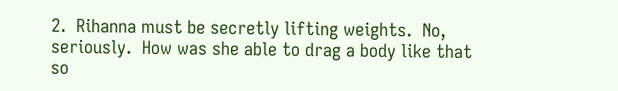2.  Rihanna must be secretly lifting weights.  No, seriously.  How was she able to drag a body like that so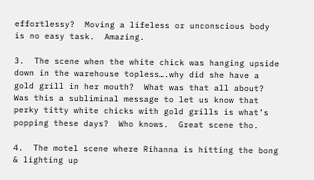effortlessy?  Moving a lifeless or unconscious body is no easy task.  Amazing.

3.  The scene when the white chick was hanging upside down in the warehouse topless….why did she have a gold grill in her mouth?  What was that all about?  Was this a subliminal message to let us know that perky titty white chicks with gold grills is what’s popping these days?  Who knows.  Great scene tho.

4.  The motel scene where Rihanna is hitting the bong & lighting up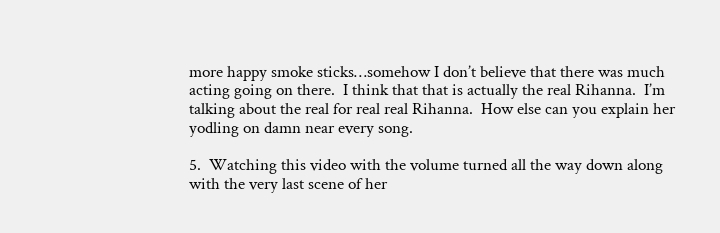more happy smoke sticks…somehow I don’t believe that there was much acting going on there.  I think that that is actually the real Rihanna.  I’m talking about the real for real real Rihanna.  How else can you explain her yodling on damn near every song.

5.  Watching this video with the volume turned all the way down along with the very last scene of her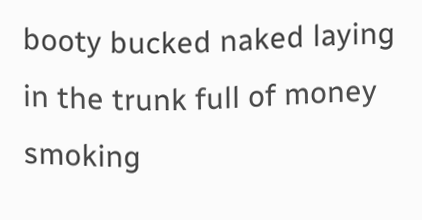booty bucked naked laying in the trunk full of money smoking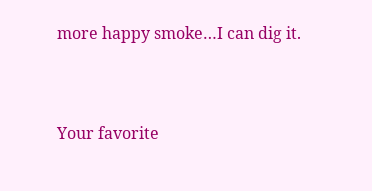more happy smoke…I can dig it.


Your favorite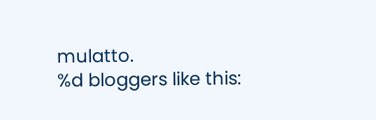mulatto.
%d bloggers like this: